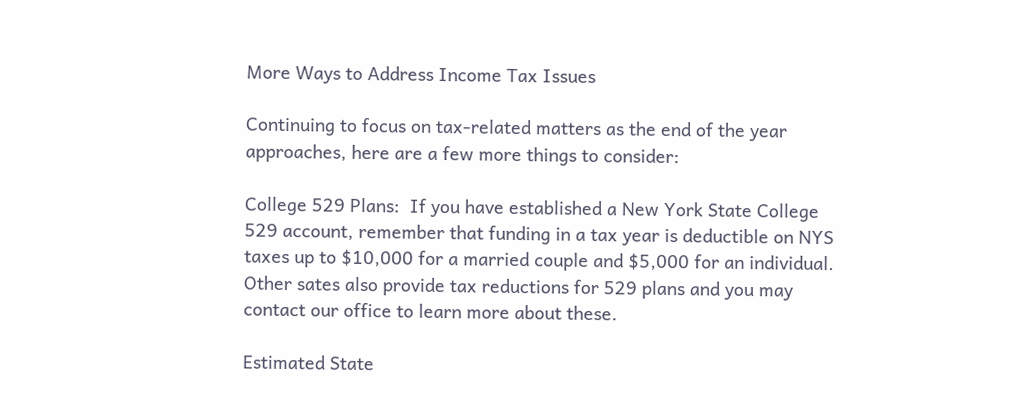More Ways to Address Income Tax Issues

Continuing to focus on tax-related matters as the end of the year approaches, here are a few more things to consider:

College 529 Plans:  If you have established a New York State College 529 account, remember that funding in a tax year is deductible on NYS taxes up to $10,000 for a married couple and $5,000 for an individual.  Other sates also provide tax reductions for 529 plans and you may contact our office to learn more about these.

Estimated State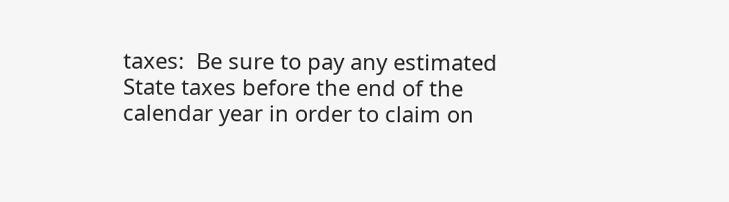taxes:  Be sure to pay any estimated State taxes before the end of the calendar year in order to claim on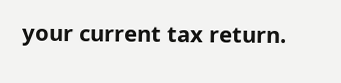your current tax return.